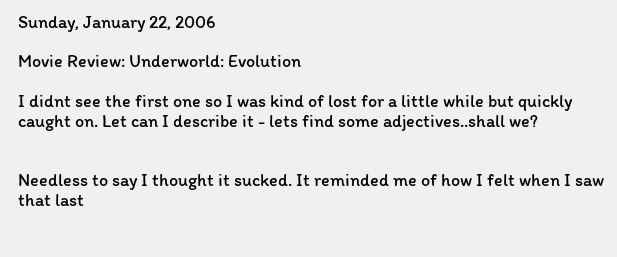Sunday, January 22, 2006

Movie Review: Underworld: Evolution

I didnt see the first one so I was kind of lost for a little while but quickly caught on. Let can I describe it - lets find some adjectives..shall we?


Needless to say I thought it sucked. It reminded me of how I felt when I saw that last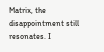Matrix, the disappointment still resonates. I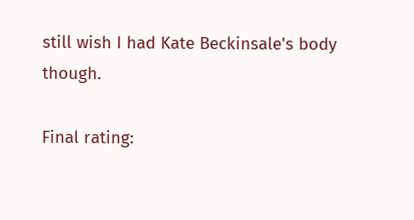still wish I had Kate Beckinsale's body though.

Final rating: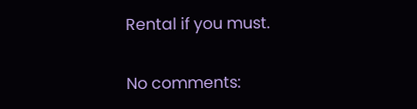Rental if you must.

No comments: